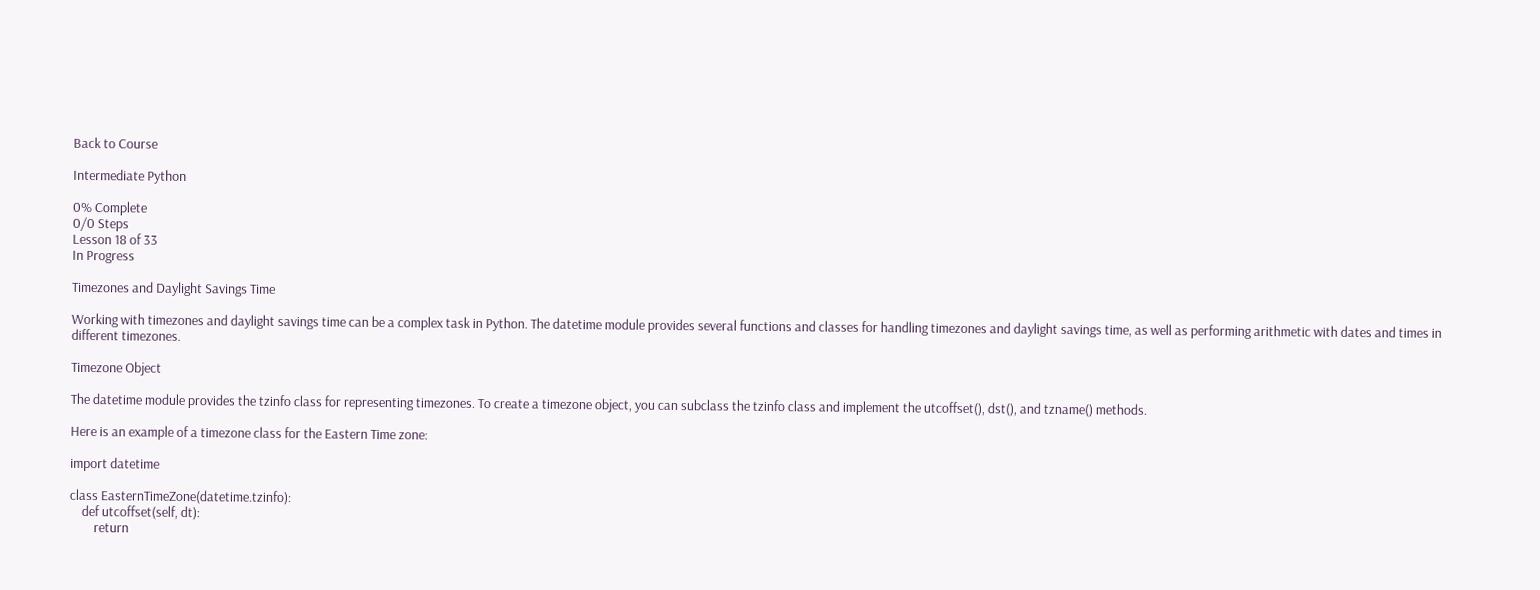Back to Course

Intermediate Python

0% Complete
0/0 Steps
Lesson 18 of 33
In Progress

Timezones and Daylight Savings Time

Working with timezones and daylight savings time can be a complex task in Python. The datetime module provides several functions and classes for handling timezones and daylight savings time, as well as performing arithmetic with dates and times in different timezones.

Timezone Object

The datetime module provides the tzinfo class for representing timezones. To create a timezone object, you can subclass the tzinfo class and implement the utcoffset(), dst(), and tzname() methods.

Here is an example of a timezone class for the Eastern Time zone:

import datetime

class EasternTimeZone(datetime.tzinfo):
    def utcoffset(self, dt):
        return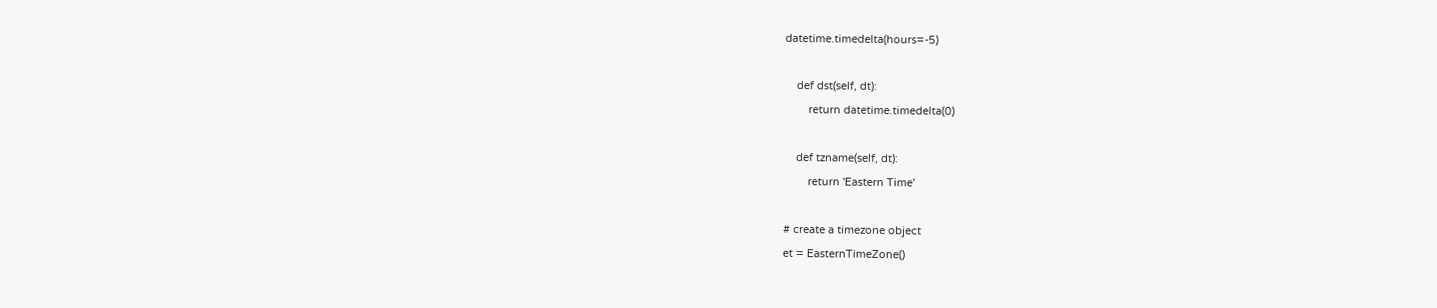datetime.timedelta(hours=-5)

    def dst(self, dt):
        return datetime.timedelta(0)

    def tzname(self, dt):
        return 'Eastern Time'

# create a timezone object
et = EasternTimeZone()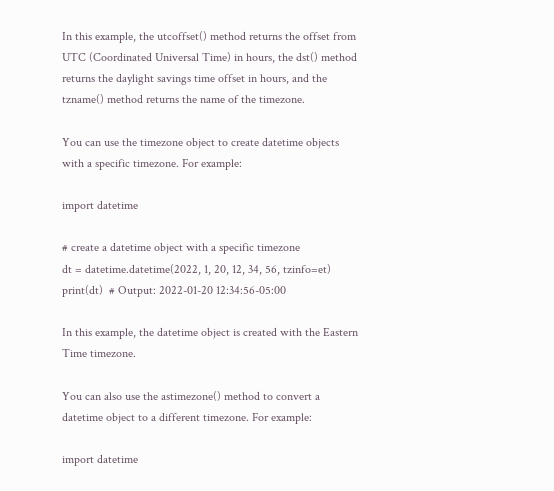In this example, the utcoffset() method returns the offset from UTC (Coordinated Universal Time) in hours, the dst() method returns the daylight savings time offset in hours, and the tzname() method returns the name of the timezone.

You can use the timezone object to create datetime objects with a specific timezone. For example:

import datetime

# create a datetime object with a specific timezone
dt = datetime.datetime(2022, 1, 20, 12, 34, 56, tzinfo=et)
print(dt)  # Output: 2022-01-20 12:34:56-05:00

In this example, the datetime object is created with the Eastern Time timezone.

You can also use the astimezone() method to convert a datetime object to a different timezone. For example:

import datetime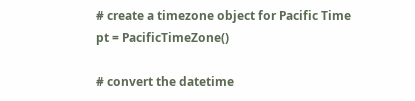# create a timezone object for Pacific Time
pt = PacificTimeZone()

# convert the datetime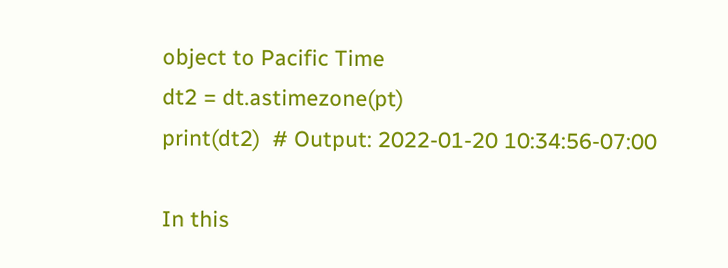object to Pacific Time
dt2 = dt.astimezone(pt)
print(dt2)  # Output: 2022-01-20 10:34:56-07:00

In this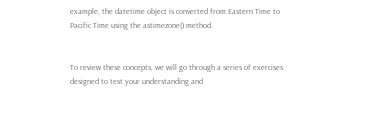example, the datetime object is converted from Eastern Time to Pacific Time using the astimezone() method.


To review these concepts, we will go through a series of exercises designed to test your understanding and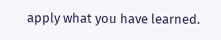apply what you have learned.